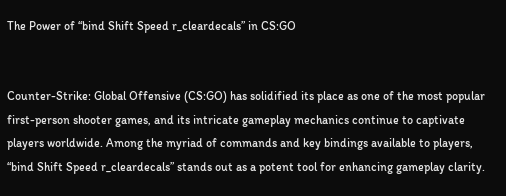The Power of “bind Shift Speed r_cleardecals” in CS:GO


Counter-Strike: Global Offensive (CS:GO) has solidified its place as one of the most popular first-person shooter games, and its intricate gameplay mechanics continue to captivate players worldwide. Among the myriad of commands and key bindings available to players, “bind Shift Speed r_cleardecals” stands out as a potent tool for enhancing gameplay clarity.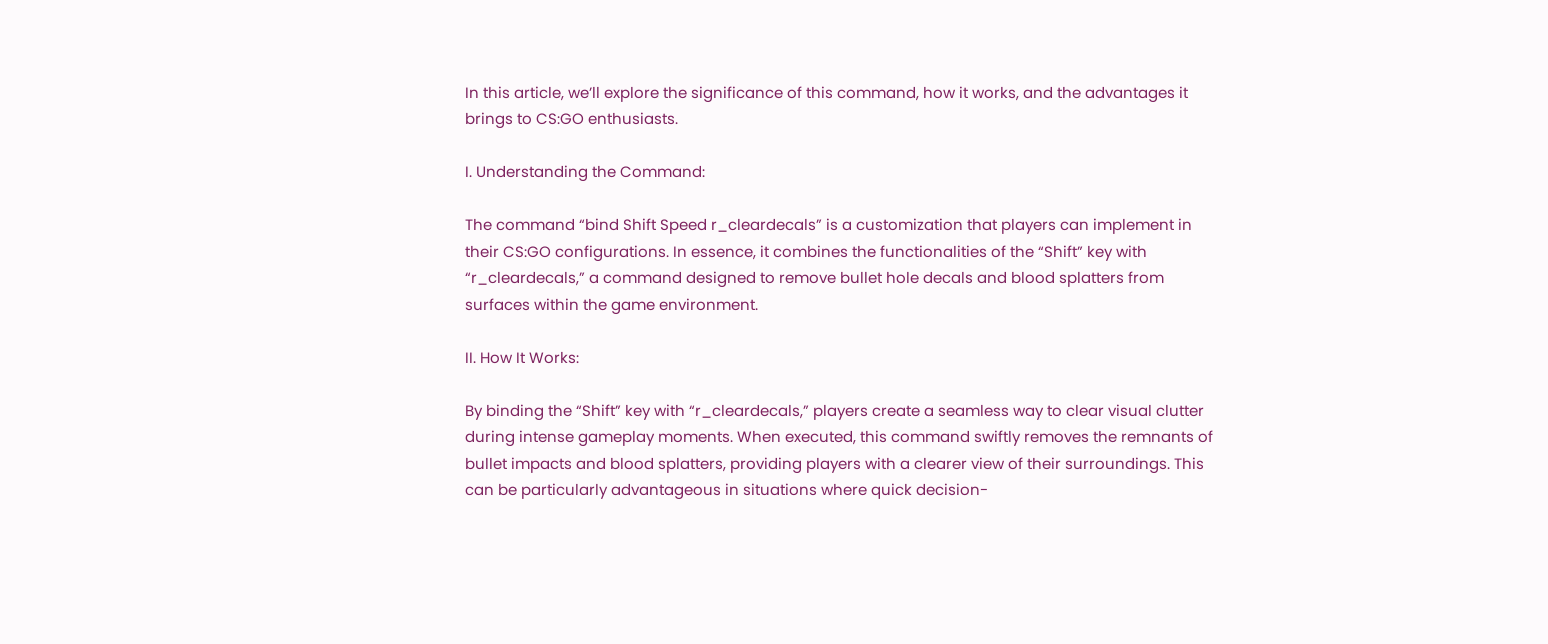In this article, we’ll explore the significance of this command, how it works, and the advantages it brings to CS:GO enthusiasts.

I. Understanding the Command:

The command “bind Shift Speed r_cleardecals” is a customization that players can implement in their CS:GO configurations. In essence, it combines the functionalities of the “Shift” key with “r_cleardecals,” a command designed to remove bullet hole decals and blood splatters from surfaces within the game environment.

II. How It Works:

By binding the “Shift” key with “r_cleardecals,” players create a seamless way to clear visual clutter during intense gameplay moments. When executed, this command swiftly removes the remnants of bullet impacts and blood splatters, providing players with a clearer view of their surroundings. This can be particularly advantageous in situations where quick decision-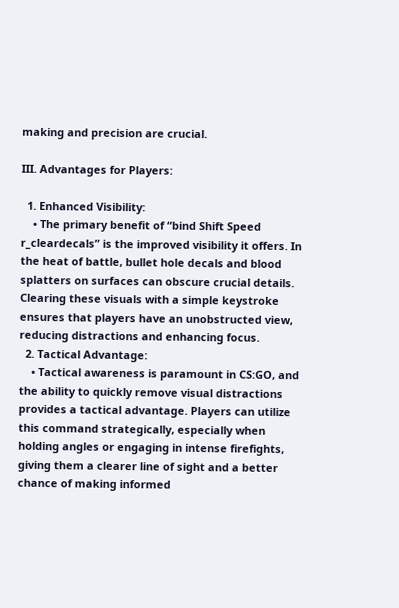making and precision are crucial.

III. Advantages for Players:

  1. Enhanced Visibility:
    • The primary benefit of “bind Shift Speed r_cleardecals” is the improved visibility it offers. In the heat of battle, bullet hole decals and blood splatters on surfaces can obscure crucial details. Clearing these visuals with a simple keystroke ensures that players have an unobstructed view, reducing distractions and enhancing focus.
  2. Tactical Advantage:
    • Tactical awareness is paramount in CS:GO, and the ability to quickly remove visual distractions provides a tactical advantage. Players can utilize this command strategically, especially when holding angles or engaging in intense firefights, giving them a clearer line of sight and a better chance of making informed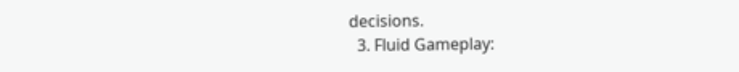decisions.
  3. Fluid Gameplay: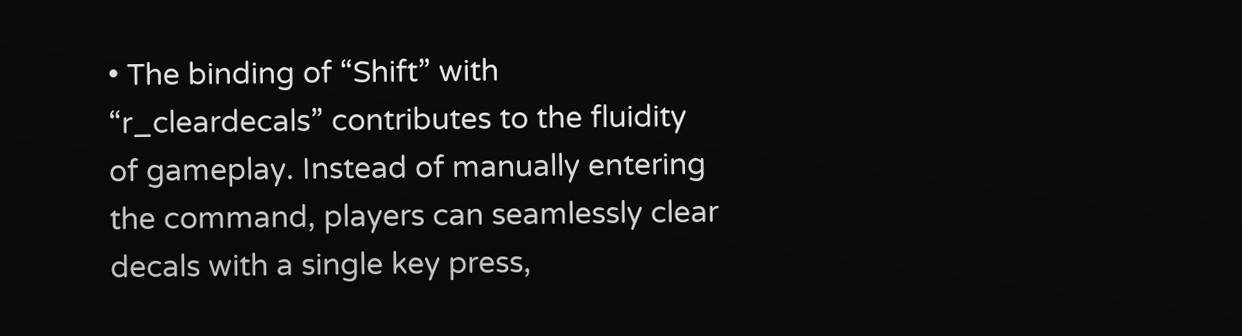• The binding of “Shift” with “r_cleardecals” contributes to the fluidity of gameplay. Instead of manually entering the command, players can seamlessly clear decals with a single key press,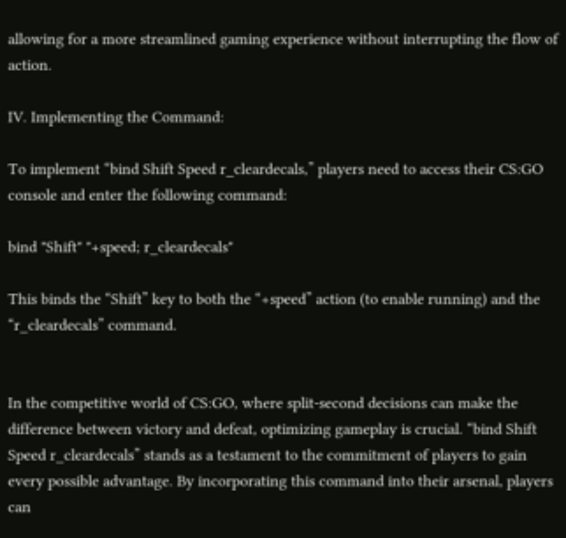allowing for a more streamlined gaming experience without interrupting the flow of action.

IV. Implementing the Command:

To implement “bind Shift Speed r_cleardecals,” players need to access their CS:GO console and enter the following command:

bind "Shift" "+speed; r_cleardecals"

This binds the “Shift” key to both the “+speed” action (to enable running) and the “r_cleardecals” command.


In the competitive world of CS:GO, where split-second decisions can make the difference between victory and defeat, optimizing gameplay is crucial. “bind Shift Speed r_cleardecals” stands as a testament to the commitment of players to gain every possible advantage. By incorporating this command into their arsenal, players can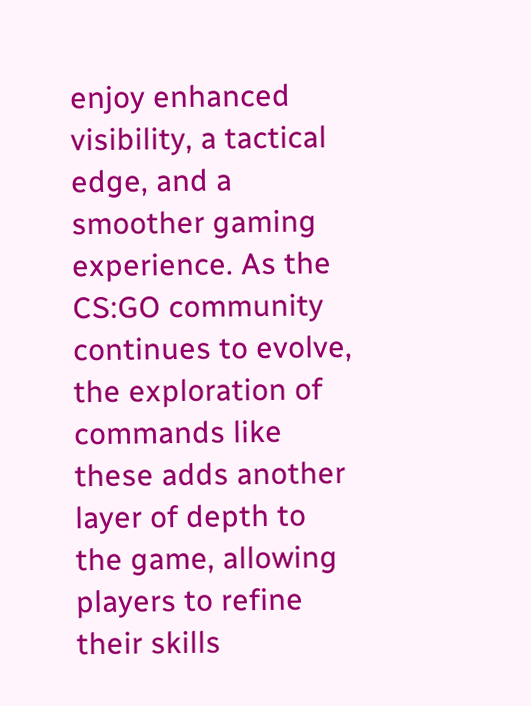enjoy enhanced visibility, a tactical edge, and a smoother gaming experience. As the CS:GO community continues to evolve, the exploration of commands like these adds another layer of depth to the game, allowing players to refine their skills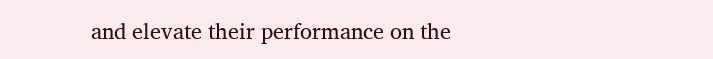and elevate their performance on the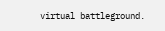virtual battleground.